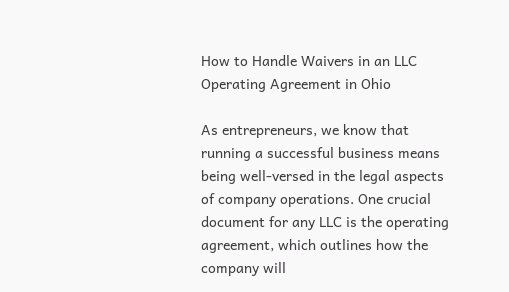How to Handle Waivers in an LLC Operating Agreement in Ohio

As entrepreneurs, we know that running a successful business means being well-versed in the legal aspects of company operations. One crucial document for any LLC is the operating agreement, which outlines how the company will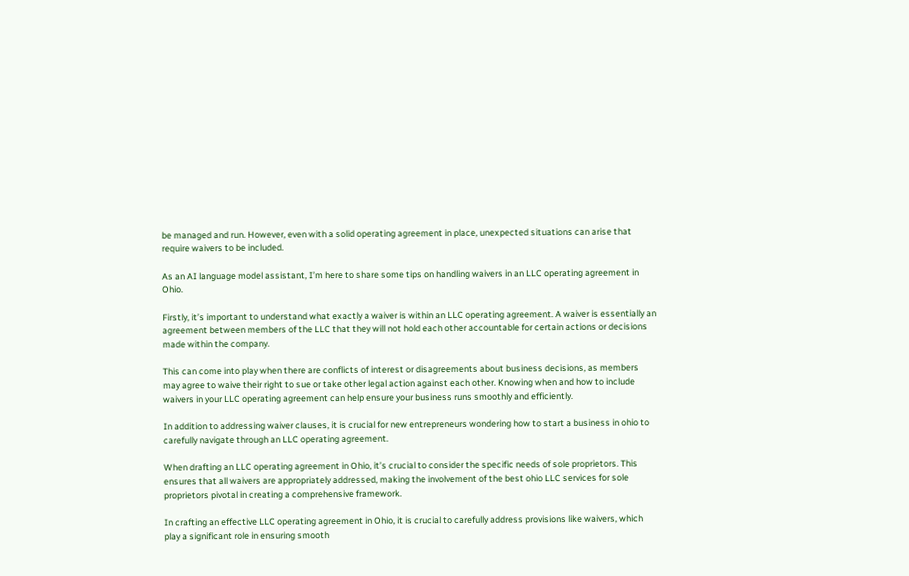be managed and run. However, even with a solid operating agreement in place, unexpected situations can arise that require waivers to be included.

As an AI language model assistant, I’m here to share some tips on handling waivers in an LLC operating agreement in Ohio.

Firstly, it’s important to understand what exactly a waiver is within an LLC operating agreement. A waiver is essentially an agreement between members of the LLC that they will not hold each other accountable for certain actions or decisions made within the company.

This can come into play when there are conflicts of interest or disagreements about business decisions, as members may agree to waive their right to sue or take other legal action against each other. Knowing when and how to include waivers in your LLC operating agreement can help ensure your business runs smoothly and efficiently.

In addition to addressing waiver clauses, it is crucial for new entrepreneurs wondering how to start a business in ohio to carefully navigate through an LLC operating agreement.

When drafting an LLC operating agreement in Ohio, it’s crucial to consider the specific needs of sole proprietors. This ensures that all waivers are appropriately addressed, making the involvement of the best ohio LLC services for sole proprietors pivotal in creating a comprehensive framework.

In crafting an effective LLC operating agreement in Ohio, it is crucial to carefully address provisions like waivers, which play a significant role in ensuring smooth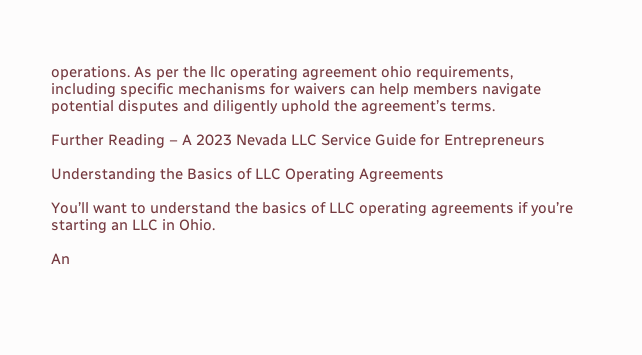operations. As per the llc operating agreement ohio requirements, including specific mechanisms for waivers can help members navigate potential disputes and diligently uphold the agreement’s terms.

Further Reading – A 2023 Nevada LLC Service Guide for Entrepreneurs

Understanding the Basics of LLC Operating Agreements

You’ll want to understand the basics of LLC operating agreements if you’re starting an LLC in Ohio.

An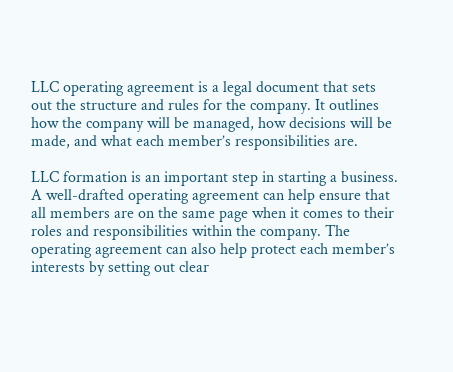LLC operating agreement is a legal document that sets out the structure and rules for the company. It outlines how the company will be managed, how decisions will be made, and what each member’s responsibilities are.

LLC formation is an important step in starting a business. A well-drafted operating agreement can help ensure that all members are on the same page when it comes to their roles and responsibilities within the company. The operating agreement can also help protect each member’s interests by setting out clear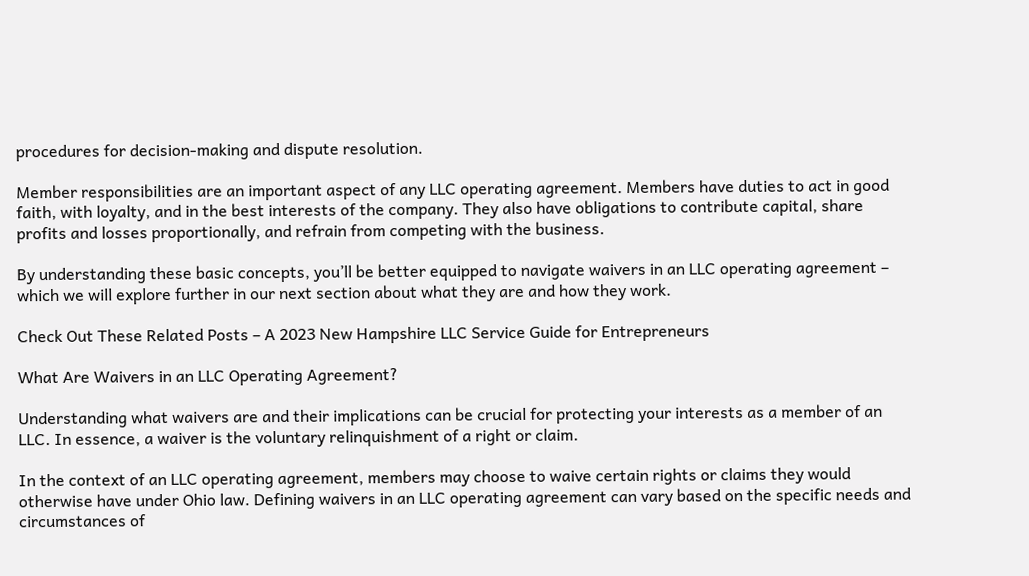procedures for decision-making and dispute resolution.

Member responsibilities are an important aspect of any LLC operating agreement. Members have duties to act in good faith, with loyalty, and in the best interests of the company. They also have obligations to contribute capital, share profits and losses proportionally, and refrain from competing with the business.

By understanding these basic concepts, you’ll be better equipped to navigate waivers in an LLC operating agreement – which we will explore further in our next section about what they are and how they work.

Check Out These Related Posts – A 2023 New Hampshire LLC Service Guide for Entrepreneurs

What Are Waivers in an LLC Operating Agreement?

Understanding what waivers are and their implications can be crucial for protecting your interests as a member of an LLC. In essence, a waiver is the voluntary relinquishment of a right or claim.

In the context of an LLC operating agreement, members may choose to waive certain rights or claims they would otherwise have under Ohio law. Defining waivers in an LLC operating agreement can vary based on the specific needs and circumstances of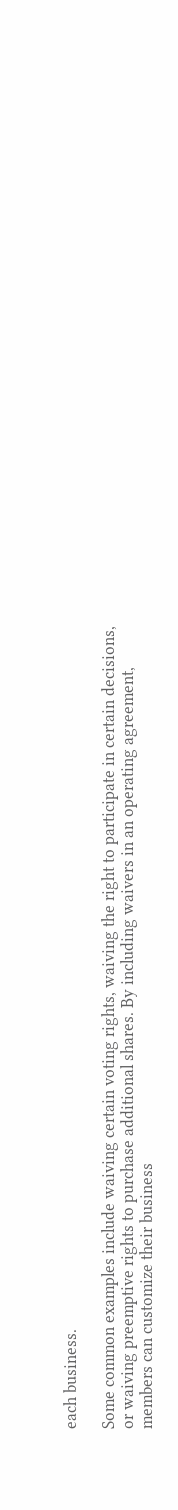each business.

Some common examples include waiving certain voting rights, waiving the right to participate in certain decisions, or waiving preemptive rights to purchase additional shares. By including waivers in an operating agreement, members can customize their business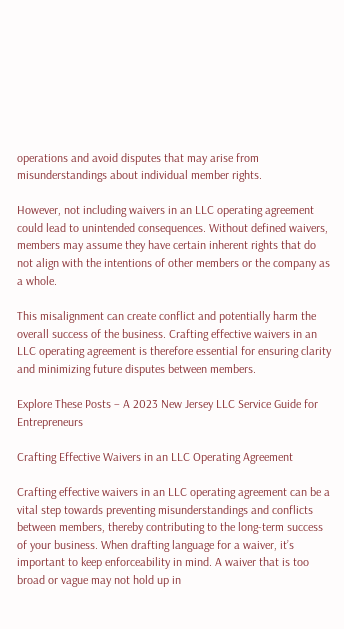operations and avoid disputes that may arise from misunderstandings about individual member rights.

However, not including waivers in an LLC operating agreement could lead to unintended consequences. Without defined waivers, members may assume they have certain inherent rights that do not align with the intentions of other members or the company as a whole.

This misalignment can create conflict and potentially harm the overall success of the business. Crafting effective waivers in an LLC operating agreement is therefore essential for ensuring clarity and minimizing future disputes between members.

Explore These Posts – A 2023 New Jersey LLC Service Guide for Entrepreneurs

Crafting Effective Waivers in an LLC Operating Agreement

Crafting effective waivers in an LLC operating agreement can be a vital step towards preventing misunderstandings and conflicts between members, thereby contributing to the long-term success of your business. When drafting language for a waiver, it’s important to keep enforceability in mind. A waiver that is too broad or vague may not hold up in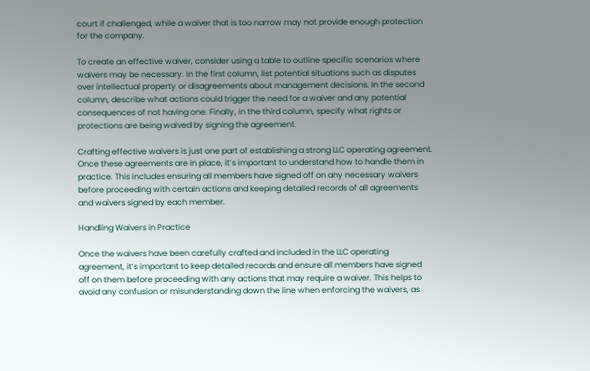court if challenged, while a waiver that is too narrow may not provide enough protection for the company.

To create an effective waiver, consider using a table to outline specific scenarios where waivers may be necessary. In the first column, list potential situations such as disputes over intellectual property or disagreements about management decisions. In the second column, describe what actions could trigger the need for a waiver and any potential consequences of not having one. Finally, in the third column, specify what rights or protections are being waived by signing the agreement.

Crafting effective waivers is just one part of establishing a strong LLC operating agreement. Once these agreements are in place, it’s important to understand how to handle them in practice. This includes ensuring all members have signed off on any necessary waivers before proceeding with certain actions and keeping detailed records of all agreements and waivers signed by each member.

Handling Waivers in Practice

Once the waivers have been carefully crafted and included in the LLC operating agreement, it’s important to keep detailed records and ensure all members have signed off on them before proceeding with any actions that may require a waiver. This helps to avoid any confusion or misunderstanding down the line when enforcing the waivers, as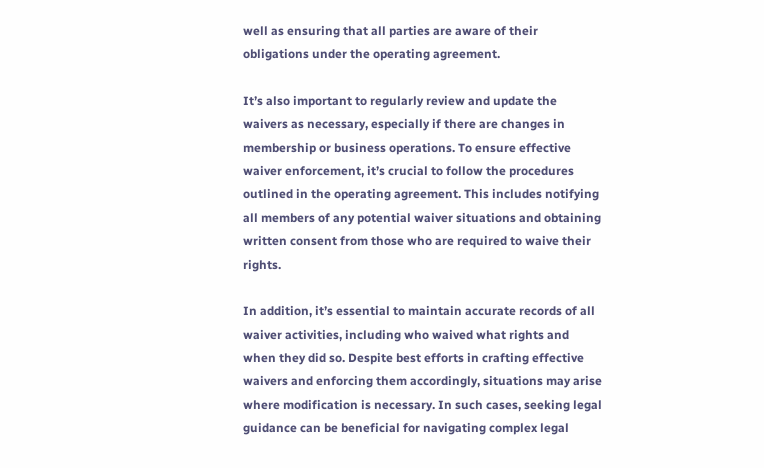well as ensuring that all parties are aware of their obligations under the operating agreement.

It’s also important to regularly review and update the waivers as necessary, especially if there are changes in membership or business operations. To ensure effective waiver enforcement, it’s crucial to follow the procedures outlined in the operating agreement. This includes notifying all members of any potential waiver situations and obtaining written consent from those who are required to waive their rights.

In addition, it’s essential to maintain accurate records of all waiver activities, including who waived what rights and when they did so. Despite best efforts in crafting effective waivers and enforcing them accordingly, situations may arise where modification is necessary. In such cases, seeking legal guidance can be beneficial for navigating complex legal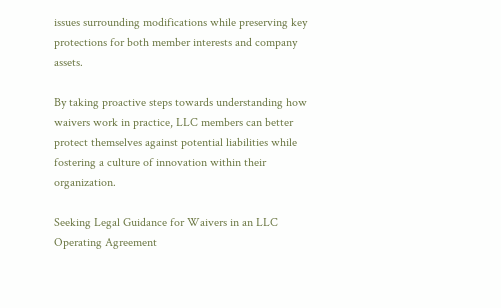issues surrounding modifications while preserving key protections for both member interests and company assets.

By taking proactive steps towards understanding how waivers work in practice, LLC members can better protect themselves against potential liabilities while fostering a culture of innovation within their organization.

Seeking Legal Guidance for Waivers in an LLC Operating Agreement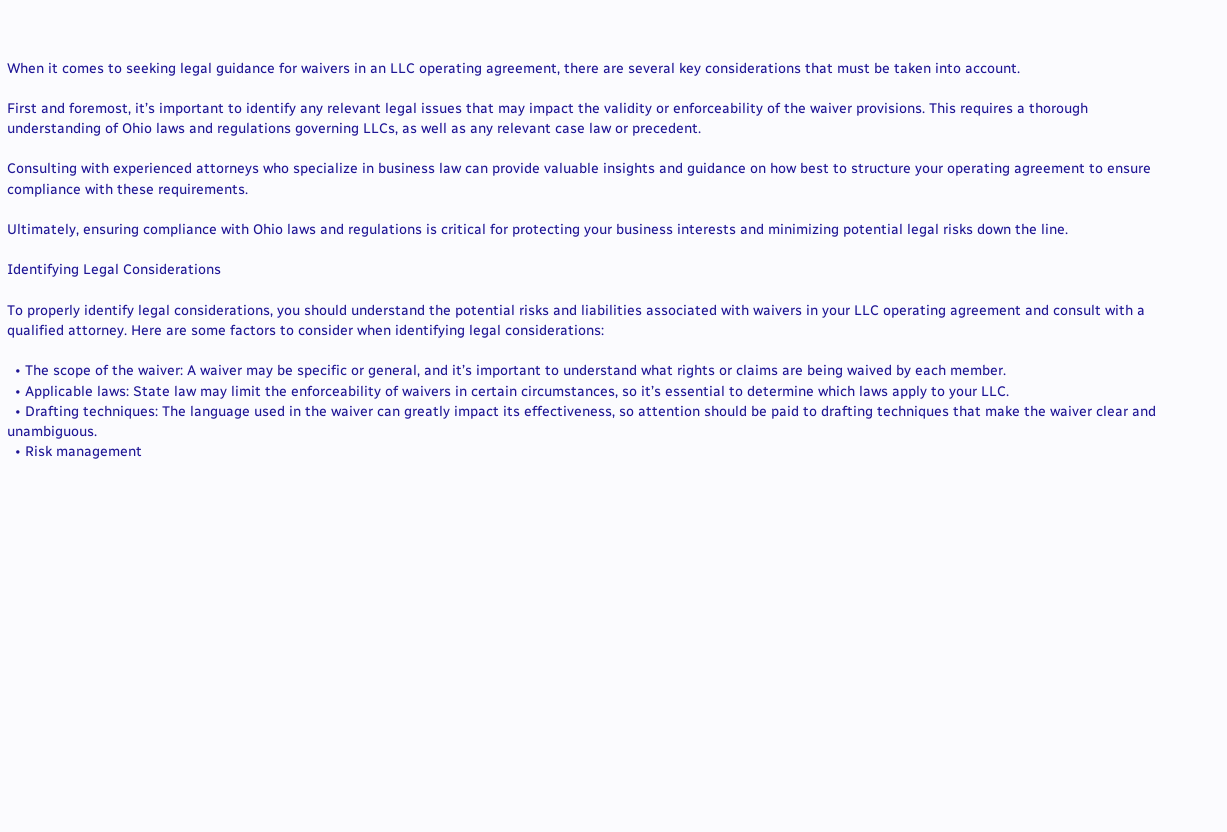When it comes to seeking legal guidance for waivers in an LLC operating agreement, there are several key considerations that must be taken into account.

First and foremost, it’s important to identify any relevant legal issues that may impact the validity or enforceability of the waiver provisions. This requires a thorough understanding of Ohio laws and regulations governing LLCs, as well as any relevant case law or precedent.

Consulting with experienced attorneys who specialize in business law can provide valuable insights and guidance on how best to structure your operating agreement to ensure compliance with these requirements.

Ultimately, ensuring compliance with Ohio laws and regulations is critical for protecting your business interests and minimizing potential legal risks down the line.

Identifying Legal Considerations

To properly identify legal considerations, you should understand the potential risks and liabilities associated with waivers in your LLC operating agreement and consult with a qualified attorney. Here are some factors to consider when identifying legal considerations:

  • The scope of the waiver: A waiver may be specific or general, and it’s important to understand what rights or claims are being waived by each member.
  • Applicable laws: State law may limit the enforceability of waivers in certain circumstances, so it’s essential to determine which laws apply to your LLC.
  • Drafting techniques: The language used in the waiver can greatly impact its effectiveness, so attention should be paid to drafting techniques that make the waiver clear and unambiguous.
  • Risk management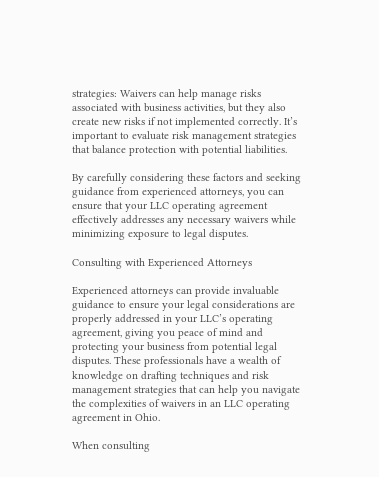strategies: Waivers can help manage risks associated with business activities, but they also create new risks if not implemented correctly. It’s important to evaluate risk management strategies that balance protection with potential liabilities.

By carefully considering these factors and seeking guidance from experienced attorneys, you can ensure that your LLC operating agreement effectively addresses any necessary waivers while minimizing exposure to legal disputes.

Consulting with Experienced Attorneys

Experienced attorneys can provide invaluable guidance to ensure your legal considerations are properly addressed in your LLC’s operating agreement, giving you peace of mind and protecting your business from potential legal disputes. These professionals have a wealth of knowledge on drafting techniques and risk management strategies that can help you navigate the complexities of waivers in an LLC operating agreement in Ohio.

When consulting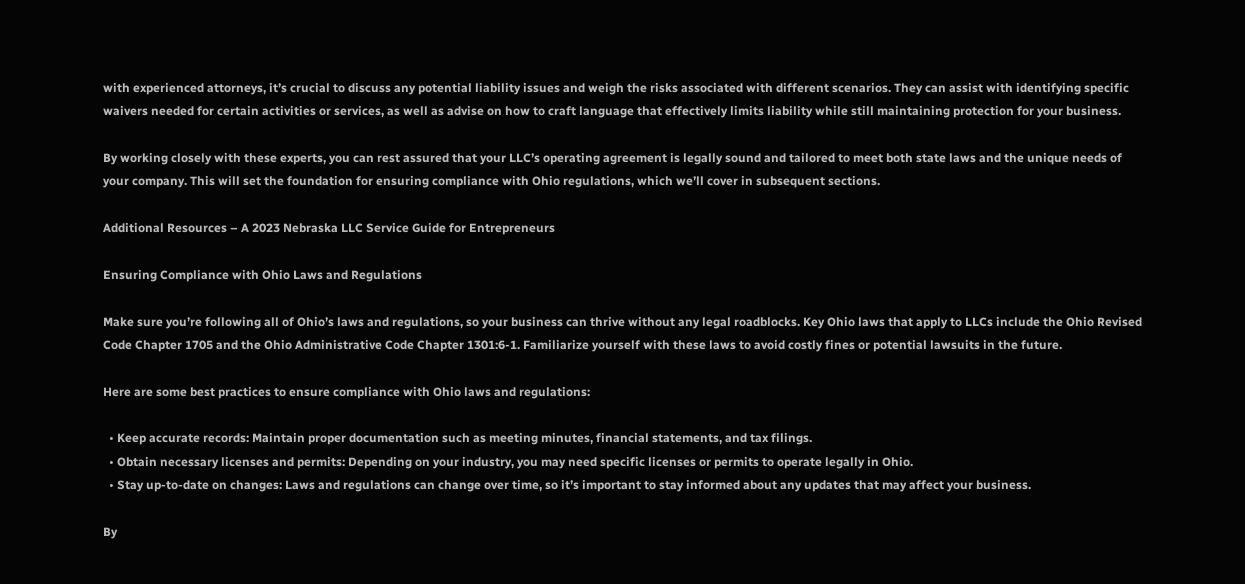with experienced attorneys, it’s crucial to discuss any potential liability issues and weigh the risks associated with different scenarios. They can assist with identifying specific waivers needed for certain activities or services, as well as advise on how to craft language that effectively limits liability while still maintaining protection for your business.

By working closely with these experts, you can rest assured that your LLC’s operating agreement is legally sound and tailored to meet both state laws and the unique needs of your company. This will set the foundation for ensuring compliance with Ohio regulations, which we’ll cover in subsequent sections.

Additional Resources – A 2023 Nebraska LLC Service Guide for Entrepreneurs

Ensuring Compliance with Ohio Laws and Regulations

Make sure you’re following all of Ohio’s laws and regulations, so your business can thrive without any legal roadblocks. Key Ohio laws that apply to LLCs include the Ohio Revised Code Chapter 1705 and the Ohio Administrative Code Chapter 1301:6-1. Familiarize yourself with these laws to avoid costly fines or potential lawsuits in the future.

Here are some best practices to ensure compliance with Ohio laws and regulations:

  • Keep accurate records: Maintain proper documentation such as meeting minutes, financial statements, and tax filings.
  • Obtain necessary licenses and permits: Depending on your industry, you may need specific licenses or permits to operate legally in Ohio.
  • Stay up-to-date on changes: Laws and regulations can change over time, so it’s important to stay informed about any updates that may affect your business.

By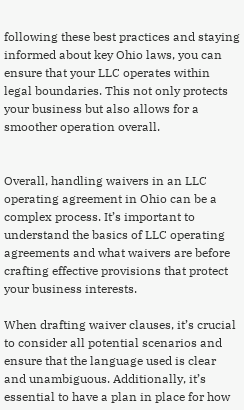following these best practices and staying informed about key Ohio laws, you can ensure that your LLC operates within legal boundaries. This not only protects your business but also allows for a smoother operation overall.


Overall, handling waivers in an LLC operating agreement in Ohio can be a complex process. It’s important to understand the basics of LLC operating agreements and what waivers are before crafting effective provisions that protect your business interests.

When drafting waiver clauses, it’s crucial to consider all potential scenarios and ensure that the language used is clear and unambiguous. Additionally, it’s essential to have a plan in place for how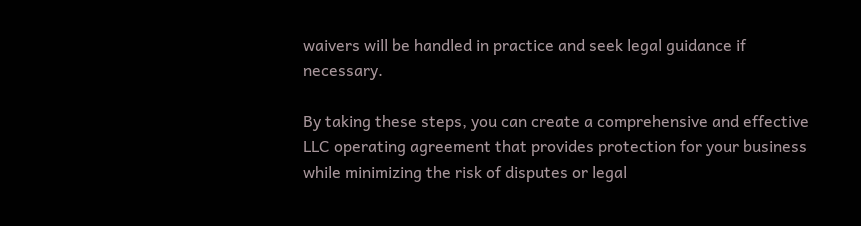waivers will be handled in practice and seek legal guidance if necessary.

By taking these steps, you can create a comprehensive and effective LLC operating agreement that provides protection for your business while minimizing the risk of disputes or legal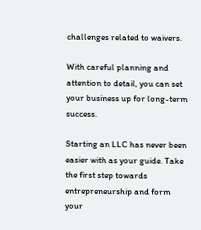challenges related to waivers.

With careful planning and attention to detail, you can set your business up for long-term success.

Starting an LLC has never been easier with as your guide. Take the first step towards entrepreneurship and form your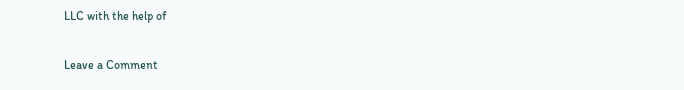LLC with the help of

Leave a Comment